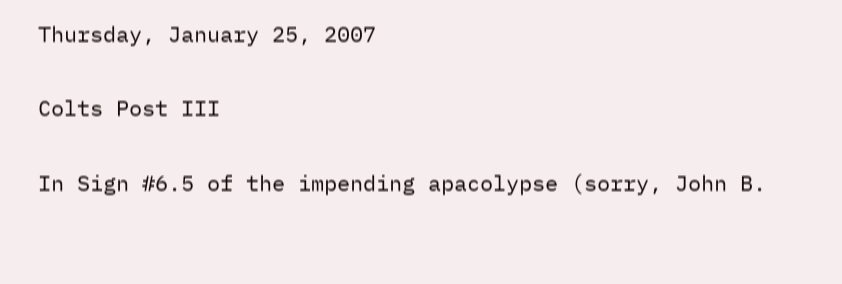Thursday, January 25, 2007

Colts Post III

In Sign #6.5 of the impending apacolypse (sorry, John B.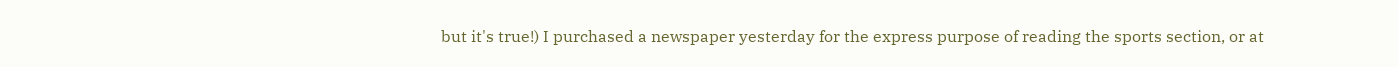but it's true!) I purchased a newspaper yesterday for the express purpose of reading the sports section, or at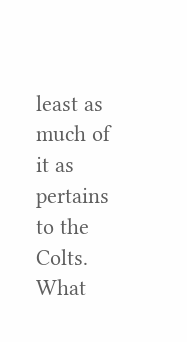least as much of it as pertains to the Colts. What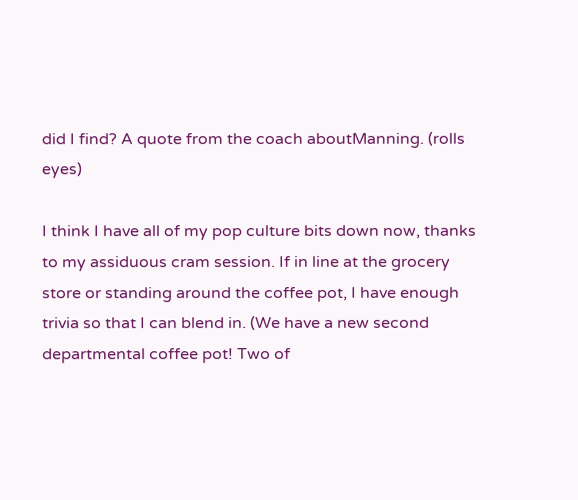did I find? A quote from the coach aboutManning. (rolls eyes)

I think I have all of my pop culture bits down now, thanks to my assiduous cram session. If in line at the grocery store or standing around the coffee pot, I have enough trivia so that I can blend in. (We have a new second departmental coffee pot! Two of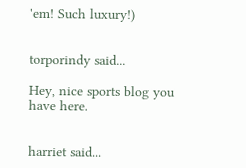'em! Such luxury!)


torporindy said...

Hey, nice sports blog you have here.


harriet said...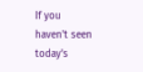If you haven't seen today's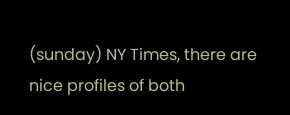(sunday) NY Times, there are nice profiles of both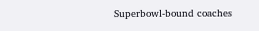Superbowl-bound coaches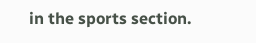in the sports section.